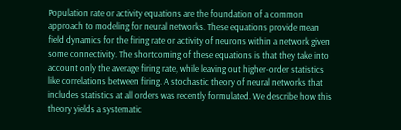Population rate or activity equations are the foundation of a common approach to modeling for neural networks. These equations provide mean field dynamics for the firing rate or activity of neurons within a network given some connectivity. The shortcoming of these equations is that they take into account only the average firing rate, while leaving out higher-order statistics like correlations between firing. A stochastic theory of neural networks that includes statistics at all orders was recently formulated. We describe how this theory yields a systematic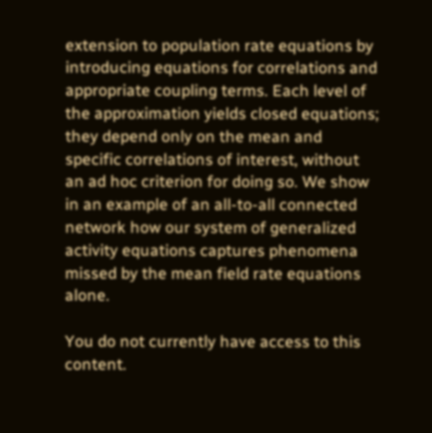extension to population rate equations by introducing equations for correlations and appropriate coupling terms. Each level of the approximation yields closed equations; they depend only on the mean and specific correlations of interest, without an ad hoc criterion for doing so. We show in an example of an all-to-all connected network how our system of generalized activity equations captures phenomena missed by the mean field rate equations alone.

You do not currently have access to this content.